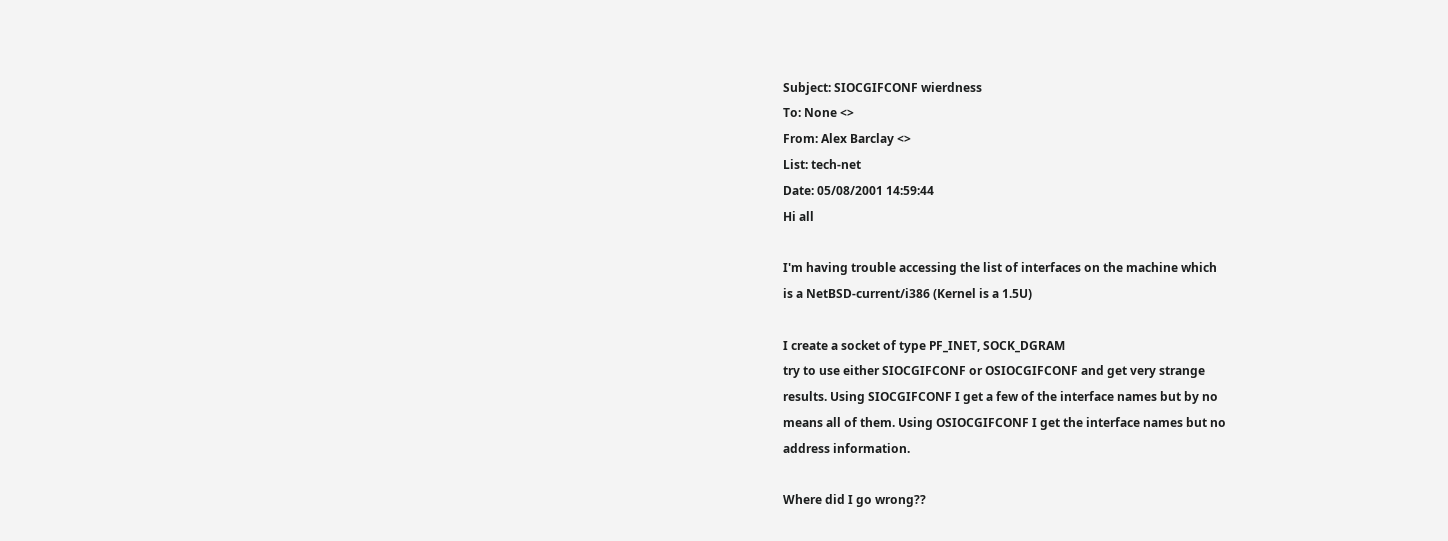Subject: SIOCGIFCONF wierdness
To: None <>
From: Alex Barclay <>
List: tech-net
Date: 05/08/2001 14:59:44
Hi all

I'm having trouble accessing the list of interfaces on the machine which
is a NetBSD-current/i386 (Kernel is a 1.5U)

I create a socket of type PF_INET, SOCK_DGRAM
try to use either SIOCGIFCONF or OSIOCGIFCONF and get very strange
results. Using SIOCGIFCONF I get a few of the interface names but by no
means all of them. Using OSIOCGIFCONF I get the interface names but no
address information.

Where did I go wrong??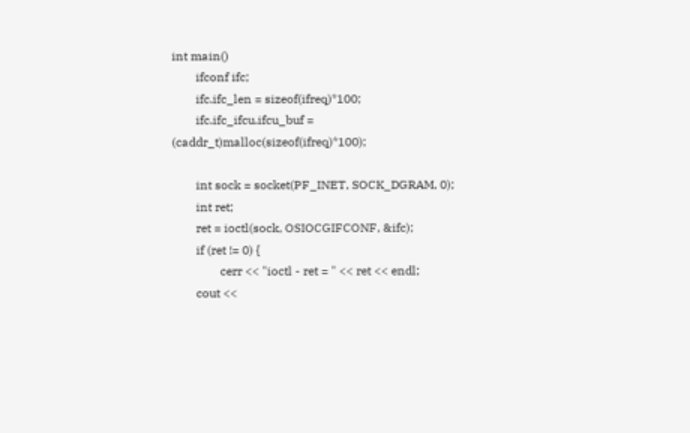int main()
        ifconf ifc;
        ifc.ifc_len = sizeof(ifreq)*100;
        ifc.ifc_ifcu.ifcu_buf = (caddr_t)malloc(sizeof(ifreq)*100);

        int sock = socket(PF_INET, SOCK_DGRAM, 0);
        int ret;
        ret = ioctl(sock, OSIOCGIFCONF, &ifc);
        if (ret != 0) {
                cerr << "ioctl - ret = " << ret << endl;
        cout <<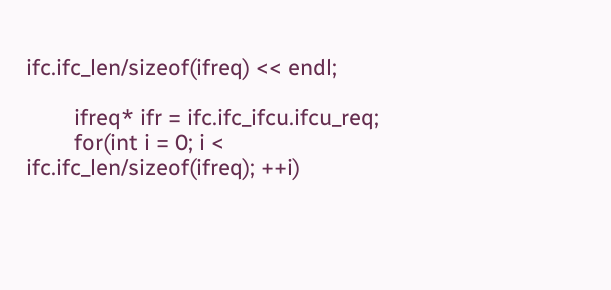ifc.ifc_len/sizeof(ifreq) << endl;

        ifreq* ifr = ifc.ifc_ifcu.ifcu_req;
        for(int i = 0; i < ifc.ifc_len/sizeof(ifreq); ++i)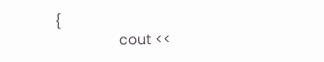{
                cout <<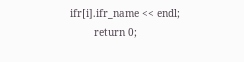ifr[i].ifr_name << endl;
        return 0;